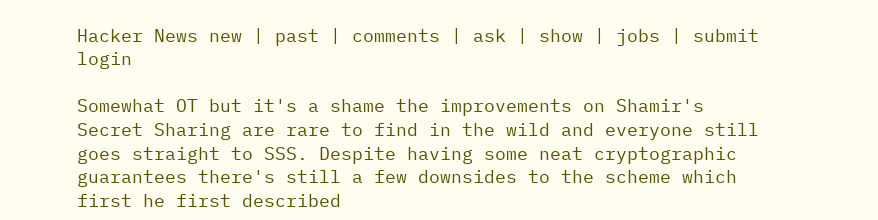Hacker News new | past | comments | ask | show | jobs | submit login

Somewhat OT but it's a shame the improvements on Shamir's Secret Sharing are rare to find in the wild and everyone still goes straight to SSS. Despite having some neat cryptographic guarantees there's still a few downsides to the scheme which first he first described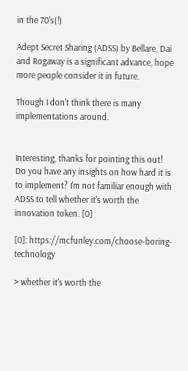in the 70's(!)

Adept Secret Sharing (ADSS) by Bellare, Dai and Rogaway is a significant advance, hope more people consider it in future.

Though I don't think there is many implementations around.


Interesting, thanks for pointing this out! Do you have any insights on how hard it is to implement? I'm not familiar enough with ADSS to tell whether it's worth the innovation token. [0]

[0]: https://mcfunley.com/choose-boring-technology

> whether it's worth the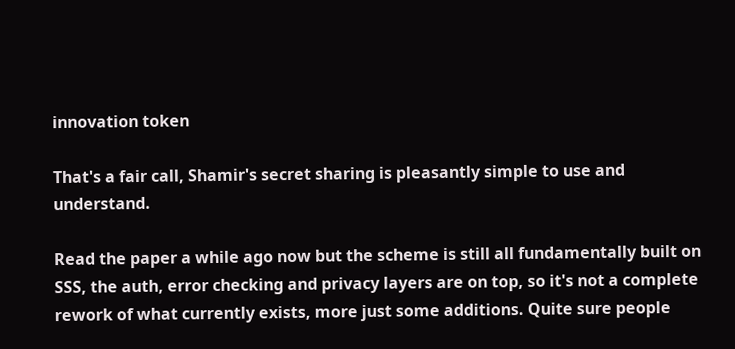innovation token

That's a fair call, Shamir's secret sharing is pleasantly simple to use and understand.

Read the paper a while ago now but the scheme is still all fundamentally built on SSS, the auth, error checking and privacy layers are on top, so it's not a complete rework of what currently exists, more just some additions. Quite sure people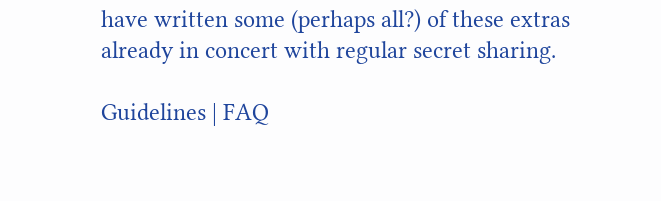have written some (perhaps all?) of these extras already in concert with regular secret sharing.

Guidelines | FAQ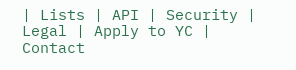| Lists | API | Security | Legal | Apply to YC | Contact